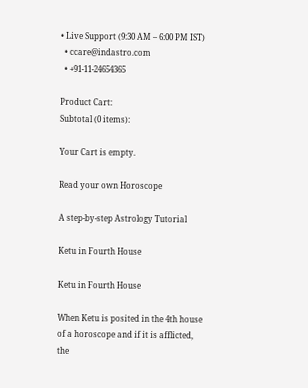• Live Support (9:30 AM – 6:00 PM IST)
  • ccare@indastro.com
  • +91-11-24654365

Product Cart:
Subtotal (0 items):

Your Cart is empty.

Read your own Horoscope

A step-by-step Astrology Tutorial

Ketu in Fourth House

Ketu in Fourth House

When Ketu is posited in the 4th house of a horoscope and if it is afflicted, the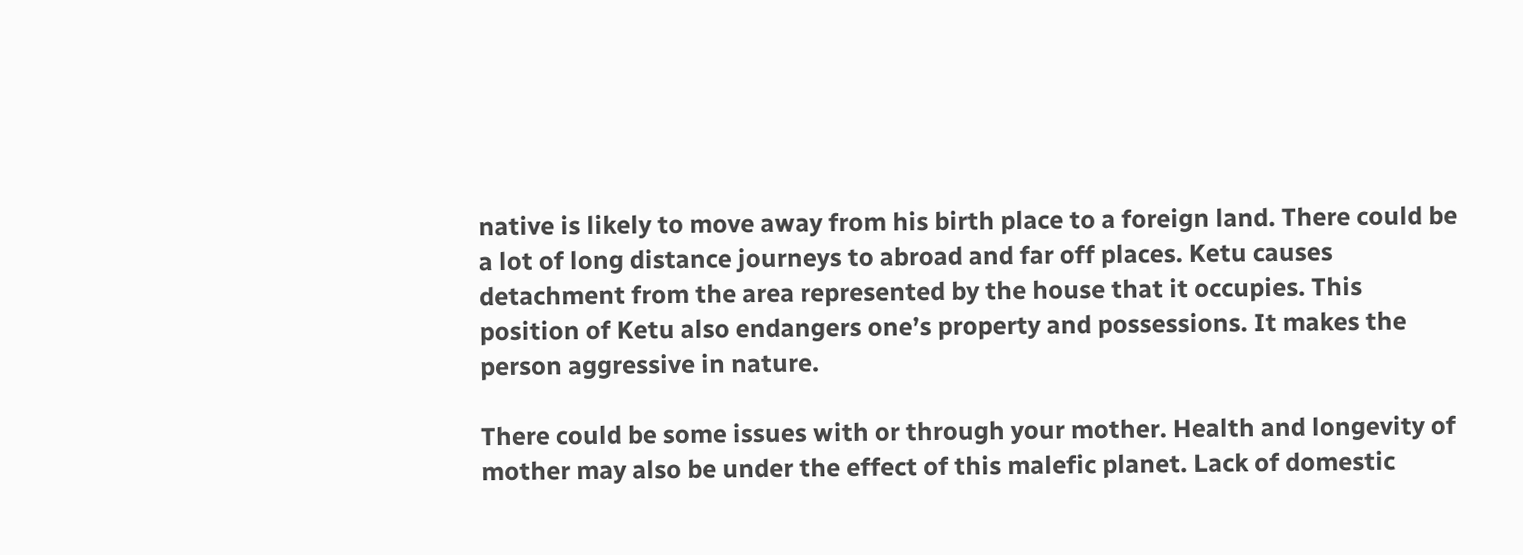native is likely to move away from his birth place to a foreign land. There could be a lot of long distance journeys to abroad and far off places. Ketu causes detachment from the area represented by the house that it occupies. This position of Ketu also endangers one’s property and possessions. It makes the person aggressive in nature.

There could be some issues with or through your mother. Health and longevity of mother may also be under the effect of this malefic planet. Lack of domestic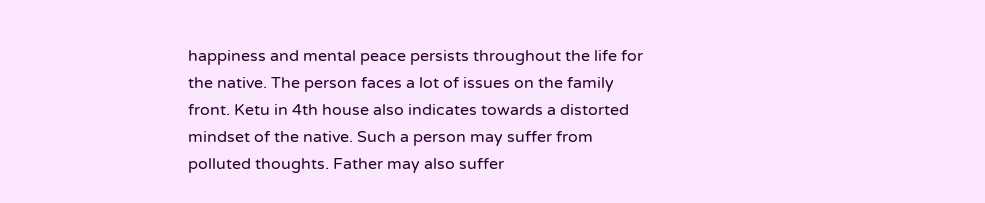happiness and mental peace persists throughout the life for the native. The person faces a lot of issues on the family front. Ketu in 4th house also indicates towards a distorted mindset of the native. Such a person may suffer from polluted thoughts. Father may also suffer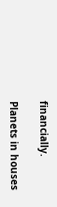financially.

Planets in houses